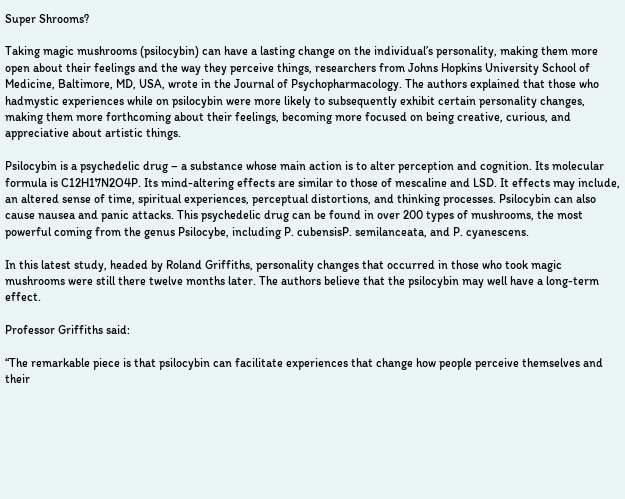Super Shrooms?

Taking magic mushrooms (psilocybin) can have a lasting change on the individual’s personality, making them more open about their feelings and the way they perceive things, researchers from Johns Hopkins University School of Medicine, Baltimore, MD, USA, wrote in the Journal of Psychopharmacology. The authors explained that those who hadmystic experiences while on psilocybin were more likely to subsequently exhibit certain personality changes, making them more forthcoming about their feelings, becoming more focused on being creative, curious, and appreciative about artistic things.

Psilocybin is a psychedelic drug – a substance whose main action is to alter perception and cognition. Its molecular formula is C12H17N2O4P. Its mind-altering effects are similar to those of mescaline and LSD. It effects may include, an altered sense of time, spiritual experiences, perceptual distortions, and thinking processes. Psilocybin can also cause nausea and panic attacks. This psychedelic drug can be found in over 200 types of mushrooms, the most powerful coming from the genus Psilocybe, including P. cubensisP. semilanceata, and P. cyanescens.

In this latest study, headed by Roland Griffiths, personality changes that occurred in those who took magic mushrooms were still there twelve months later. The authors believe that the psilocybin may well have a long-term effect.

Professor Griffiths said:

“The remarkable piece is that psilocybin can facilitate experiences that change how people perceive themselves and their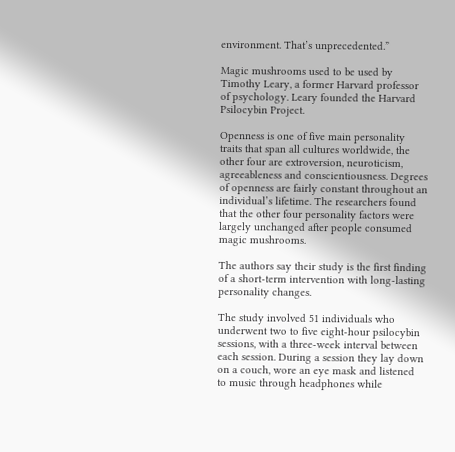environment. That’s unprecedented.”

Magic mushrooms used to be used by Timothy Leary, a former Harvard professor of psychology. Leary founded the Harvard Psilocybin Project.

Openness is one of five main personality traits that span all cultures worldwide, the other four are extroversion, neuroticism, agreeableness and conscientiousness. Degrees of openness are fairly constant throughout an individual’s lifetime. The researchers found that the other four personality factors were largely unchanged after people consumed magic mushrooms.

The authors say their study is the first finding of a short-term intervention with long-lasting personality changes.

The study involved 51 individuals who underwent two to five eight-hour psilocybin sessions, with a three-week interval between each session. During a session they lay down on a couch, wore an eye mask and listened to music through headphones while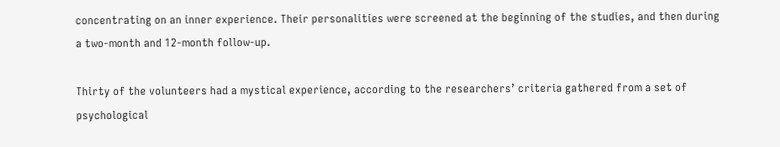concentrating on an inner experience. Their personalities were screened at the beginning of the studies, and then during a two-month and 12-month follow-up.

Thirty of the volunteers had a mystical experience, according to the researchers’ criteria gathered from a set of psychological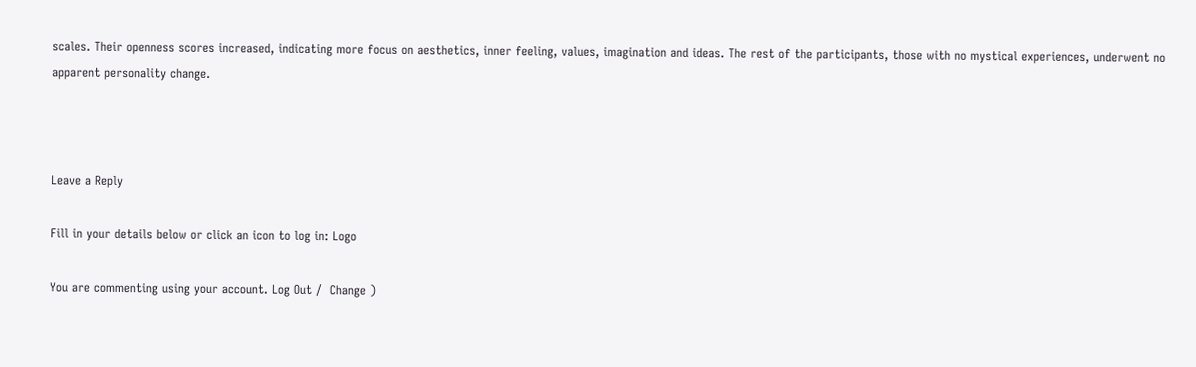scales. Their openness scores increased, indicating more focus on aesthetics, inner feeling, values, imagination and ideas. The rest of the participants, those with no mystical experiences, underwent no apparent personality change.



Leave a Reply

Fill in your details below or click an icon to log in: Logo

You are commenting using your account. Log Out /  Change )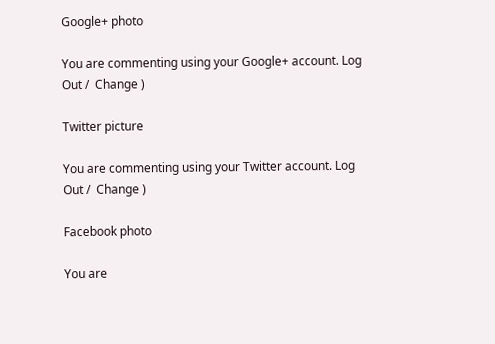Google+ photo

You are commenting using your Google+ account. Log Out /  Change )

Twitter picture

You are commenting using your Twitter account. Log Out /  Change )

Facebook photo

You are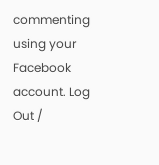commenting using your Facebook account. Log Out /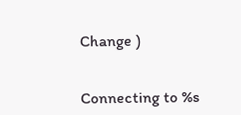Change )


Connecting to %s